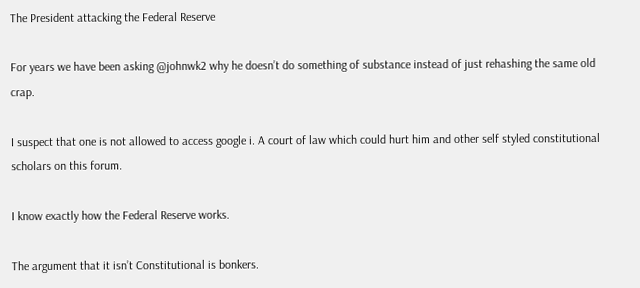The President attacking the Federal Reserve

For years we have been asking @johnwk2 why he doesn’t do something of substance instead of just rehashing the same old crap.

I suspect that one is not allowed to access google i. A court of law which could hurt him and other self styled constitutional scholars on this forum.

I know exactly how the Federal Reserve works.

The argument that it isn’t Constitutional is bonkers.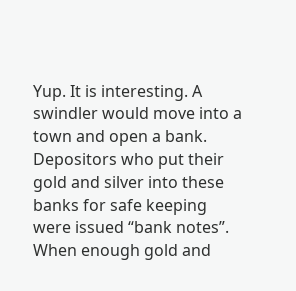Yup. It is interesting. A swindler would move into a town and open a bank. Depositors who put their gold and silver into these banks for safe keeping were issued “bank notes”. When enough gold and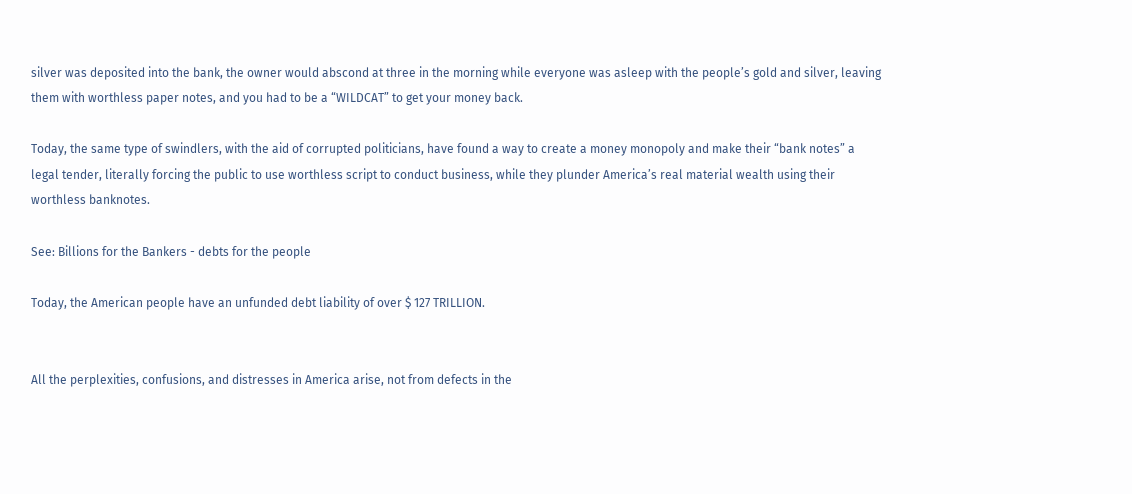silver was deposited into the bank, the owner would abscond at three in the morning while everyone was asleep with the people’s gold and silver, leaving them with worthless paper notes, and you had to be a “WILDCAT” to get your money back.

Today, the same type of swindlers, with the aid of corrupted politicians, have found a way to create a money monopoly and make their “bank notes” a legal tender, literally forcing the public to use worthless script to conduct business, while they plunder America’s real material wealth using their worthless banknotes.

See: Billions for the Bankers - debts for the people

Today, the American people have an unfunded debt liability of over $ 127 TRILLION.


All the perplexities, confusions, and distresses in America arise, not from defects in the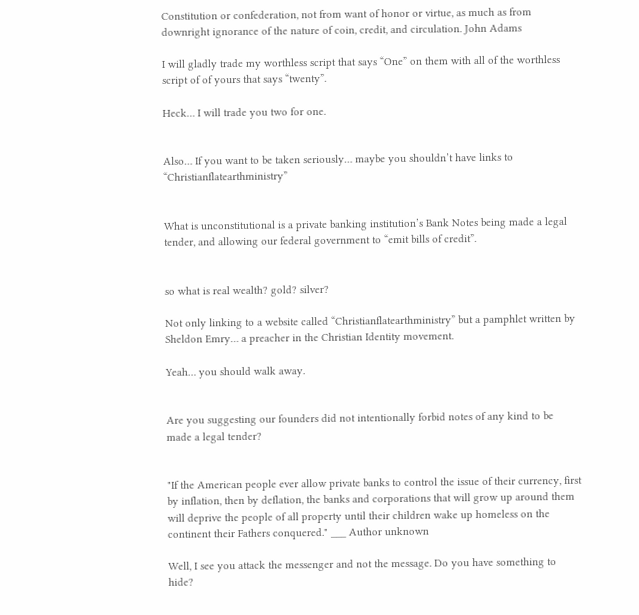Constitution or confederation, not from want of honor or virtue, as much as from downright ignorance of the nature of coin, credit, and circulation. John Adams

I will gladly trade my worthless script that says “One” on them with all of the worthless script of of yours that says “twenty”.

Heck… I will trade you two for one.


Also… If you want to be taken seriously… maybe you shouldn’t have links to “Christianflatearthministry”


What is unconstitutional is a private banking institution’s Bank Notes being made a legal tender, and allowing our federal government to “emit bills of credit”.


so what is real wealth? gold? silver?

Not only linking to a website called “Christianflatearthministry” but a pamphlet written by Sheldon Emry… a preacher in the Christian Identity movement.

Yeah… you should walk away.


Are you suggesting our founders did not intentionally forbid notes of any kind to be made a legal tender?


"If the American people ever allow private banks to control the issue of their currency, first by inflation, then by deflation, the banks and corporations that will grow up around them will deprive the people of all property until their children wake up homeless on the continent their Fathers conquered." ___ Author unknown

Well, I see you attack the messenger and not the message. Do you have something to hide?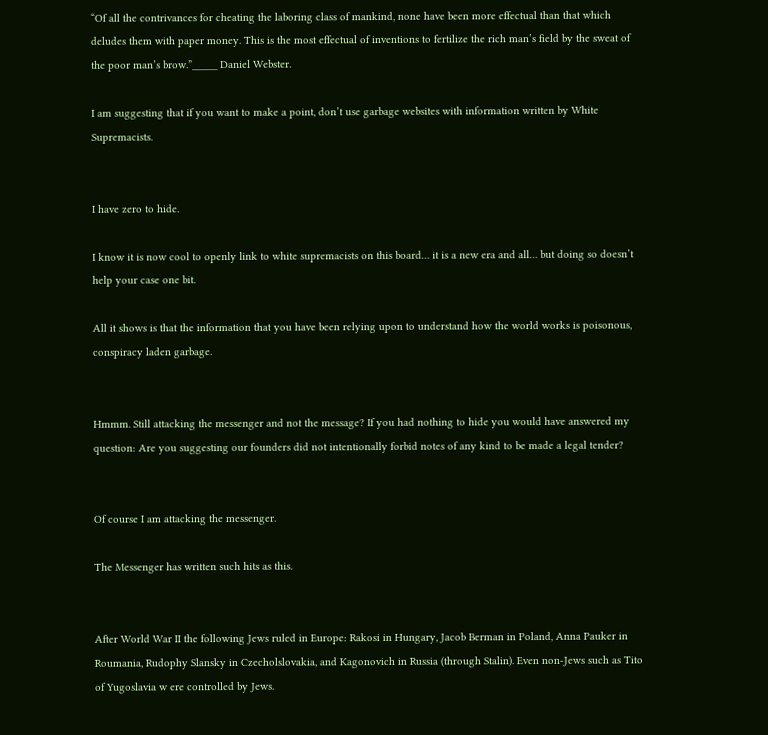“Of all the contrivances for cheating the laboring class of mankind, none have been more effectual than that which deludes them with paper money. This is the most effectual of inventions to fertilize the rich man’s field by the sweat of the poor man’s brow.”_____ Daniel Webster.

I am suggesting that if you want to make a point, don’t use garbage websites with information written by White Supremacists.


I have zero to hide.

I know it is now cool to openly link to white supremacists on this board… it is a new era and all… but doing so doesn’t help your case one bit.

All it shows is that the information that you have been relying upon to understand how the world works is poisonous, conspiracy laden garbage.


Hmmm. Still attacking the messenger and not the message? If you had nothing to hide you would have answered my question: Are you suggesting our founders did not intentionally forbid notes of any kind to be made a legal tender?


Of course I am attacking the messenger.

The Messenger has written such hits as this.


After World War II the following Jews ruled in Europe: Rakosi in Hungary, Jacob Berman in Poland, Anna Pauker in Roumania, Rudophy Slansky in Czecholslovakia, and Kagonovich in Russia (through Stalin). Even non-Jews such as Tito of Yugoslavia w ere controlled by Jews.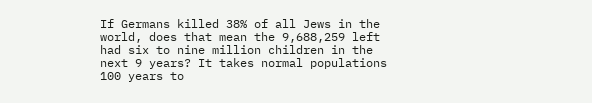If Germans killed 38% of all Jews in the world, does that mean the 9,688,259 left had six to nine million children in the next 9 years? It takes normal populations 100 years to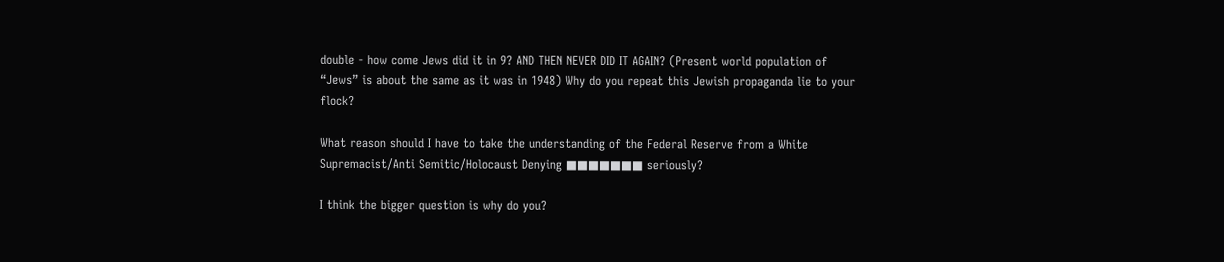double - how come Jews did it in 9? AND THEN NEVER DID IT AGAIN? (Present world population of “Jews” is about the same as it was in 1948) Why do you repeat this Jewish propaganda lie to your flock?

What reason should I have to take the understanding of the Federal Reserve from a White Supremacist/Anti Semitic/Holocaust Denying ■■■■■■■ seriously?

I think the bigger question is why do you?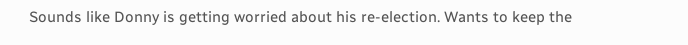Sounds like Donny is getting worried about his re-election. Wants to keep the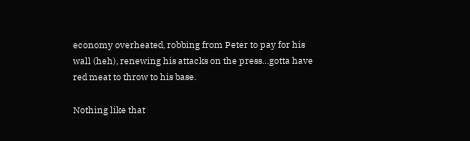economy overheated, robbing from Peter to pay for his wall (heh), renewing his attacks on the press…gotta have red meat to throw to his base.

Nothing like that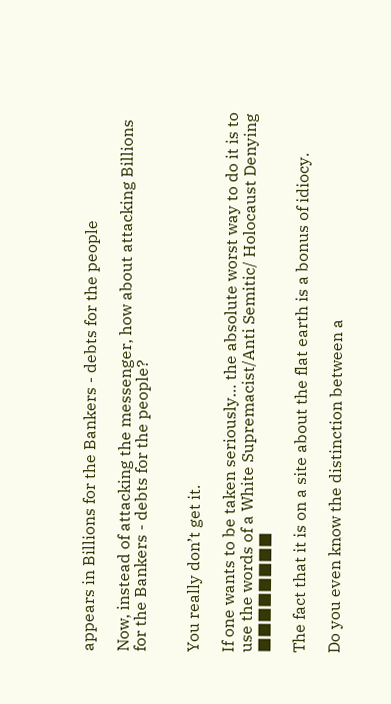appears in Billions for the Bankers - debts for the people

Now, instead of attacking the messenger, how about attacking Billions for the Bankers - debts for the people?


You really don’t get it.

If one wants to be taken seriously… the absolute worst way to do it is to use the words of a White Supremacist/Anti Semitic/ Holocaust Denying ■■■■■■■■

The fact that it is on a site about the flat earth is a bonus of idiocy.

Do you even know the distinction between a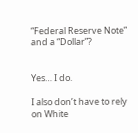“Federal Reserve Note” and a “Dollar”?


Yes… I do.

I also don’t have to rely on White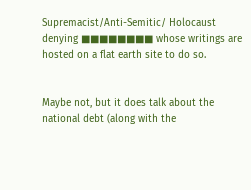Supremacist/Anti-Semitic/ Holocaust denying ■■■■■■■■ whose writings are hosted on a flat earth site to do so.


Maybe not, but it does talk about the national debt (along with the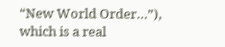“New World Order…”), which is a real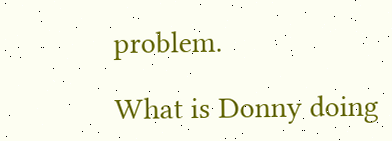problem.

What is Donny doing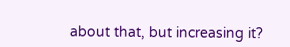about that, but increasing it?